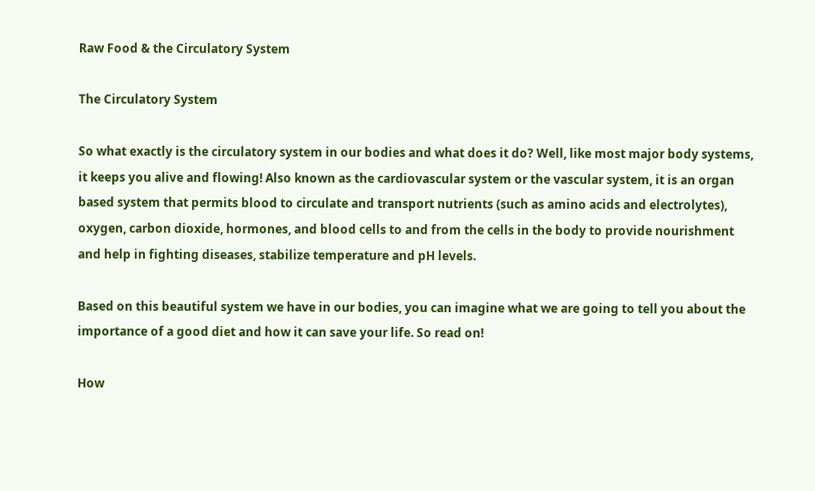Raw Food & the Circulatory System

The Circulatory System

So what exactly is the circulatory system in our bodies and what does it do? Well, like most major body systems, it keeps you alive and flowing! Also known as the cardiovascular system or the vascular system, it is an organ based system that permits blood to circulate and transport nutrients (such as amino acids and electrolytes), oxygen, carbon dioxide, hormones, and blood cells to and from the cells in the body to provide nourishment and help in fighting diseases, stabilize temperature and pH levels.

Based on this beautiful system we have in our bodies, you can imagine what we are going to tell you about the importance of a good diet and how it can save your life. So read on!

How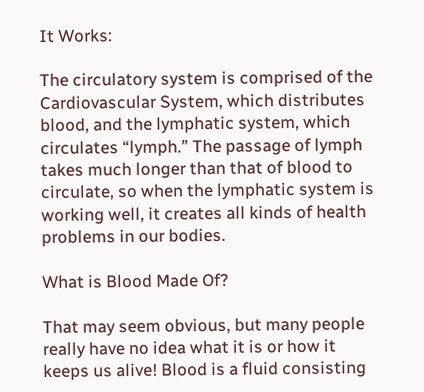It Works:

The circulatory system is comprised of the Cardiovascular System, which distributes blood, and the lymphatic system, which circulates “lymph.” The passage of lymph takes much longer than that of blood to circulate, so when the lymphatic system is working well, it creates all kinds of health problems in our bodies.

What is Blood Made Of?

That may seem obvious, but many people really have no idea what it is or how it keeps us alive! Blood is a fluid consisting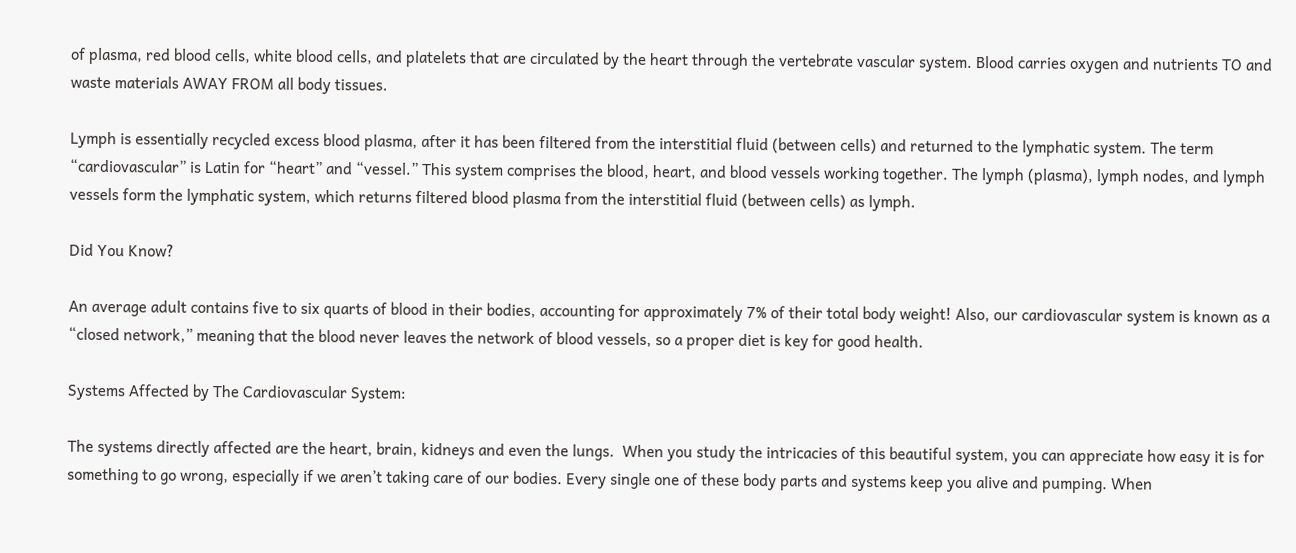of plasma, red blood cells, white blood cells, and platelets that are circulated by the heart through the vertebrate vascular system. Blood carries oxygen and nutrients TO and waste materials AWAY FROM all body tissues.

Lymph is essentially recycled excess blood plasma, after it has been filtered from the interstitial fluid (between cells) and returned to the lymphatic system. The term “cardiovascular” is Latin for “heart” and “vessel.” This system comprises the blood, heart, and blood vessels working together. The lymph (plasma), lymph nodes, and lymph vessels form the lymphatic system, which returns filtered blood plasma from the interstitial fluid (between cells) as lymph.

Did You Know?

An average adult contains five to six quarts of blood in their bodies, accounting for approximately 7% of their total body weight! Also, our cardiovascular system is known as a “closed network,” meaning that the blood never leaves the network of blood vessels, so a proper diet is key for good health.

Systems Affected by The Cardiovascular System:

The systems directly affected are the heart, brain, kidneys and even the lungs.  When you study the intricacies of this beautiful system, you can appreciate how easy it is for something to go wrong, especially if we aren’t taking care of our bodies. Every single one of these body parts and systems keep you alive and pumping. When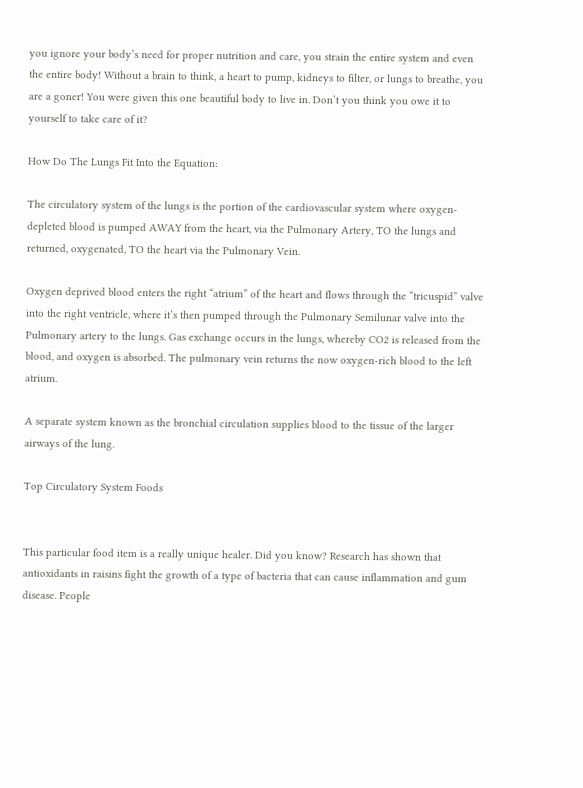you ignore your body’s need for proper nutrition and care, you strain the entire system and even the entire body! Without a brain to think, a heart to pump, kidneys to filter, or lungs to breathe, you are a goner! You were given this one beautiful body to live in. Don’t you think you owe it to yourself to take care of it?

How Do The Lungs Fit Into the Equation:

The circulatory system of the lungs is the portion of the cardiovascular system where oxygen-depleted blood is pumped AWAY from the heart, via the Pulmonary Artery, TO the lungs and returned, oxygenated, TO the heart via the Pulmonary Vein.

Oxygen deprived blood enters the right “atrium” of the heart and flows through the “tricuspid” valve into the right ventricle, where it’s then pumped through the Pulmonary Semilunar valve into the Pulmonary artery to the lungs. Gas exchange occurs in the lungs, whereby CO2 is released from the blood, and oxygen is absorbed. The pulmonary vein returns the now oxygen-rich blood to the left atrium.

A separate system known as the bronchial circulation supplies blood to the tissue of the larger airways of the lung.

Top Circulatory System Foods


This particular food item is a really unique healer. Did you know? Research has shown that antioxidants in raisins fight the growth of a type of bacteria that can cause inflammation and gum disease. People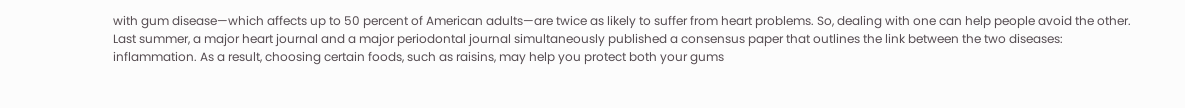with gum disease—which affects up to 50 percent of American adults—are twice as likely to suffer from heart problems. So, dealing with one can help people avoid the other. Last summer, a major heart journal and a major periodontal journal simultaneously published a consensus paper that outlines the link between the two diseases: inflammation. As a result, choosing certain foods, such as raisins, may help you protect both your gums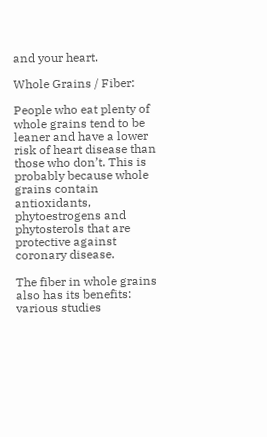and your heart.

Whole Grains / Fiber:

People who eat plenty of whole grains tend to be leaner and have a lower risk of heart disease than those who don’t. This is probably because whole grains contain antioxidants, phytoestrogens and phytosterols that are protective against coronary disease.

The fiber in whole grains also has its benefits: various studies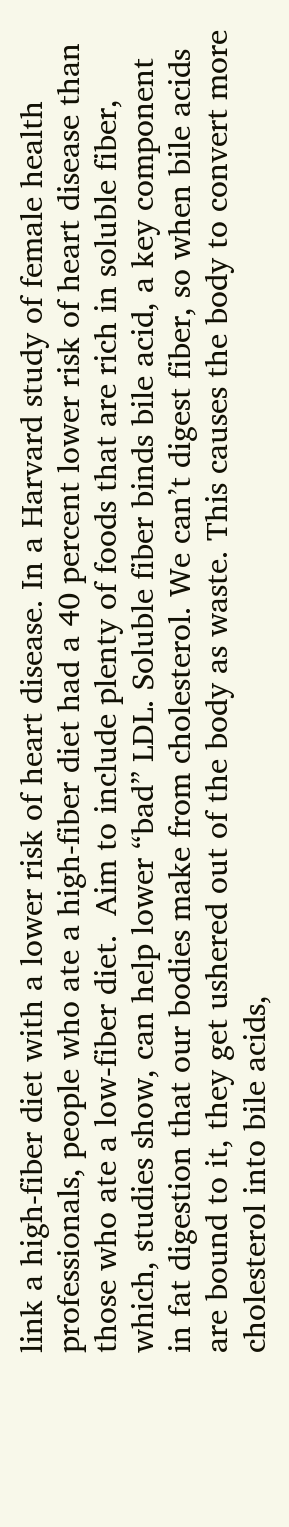link a high-fiber diet with a lower risk of heart disease. In a Harvard study of female health professionals, people who ate a high-fiber diet had a 40 percent lower risk of heart disease than those who ate a low-fiber diet.  Aim to include plenty of foods that are rich in soluble fiber, which, studies show, can help lower “bad” LDL. Soluble fiber binds bile acid, a key component in fat digestion that our bodies make from cholesterol. We can’t digest fiber, so when bile acids are bound to it, they get ushered out of the body as waste. This causes the body to convert more cholesterol into bile acids,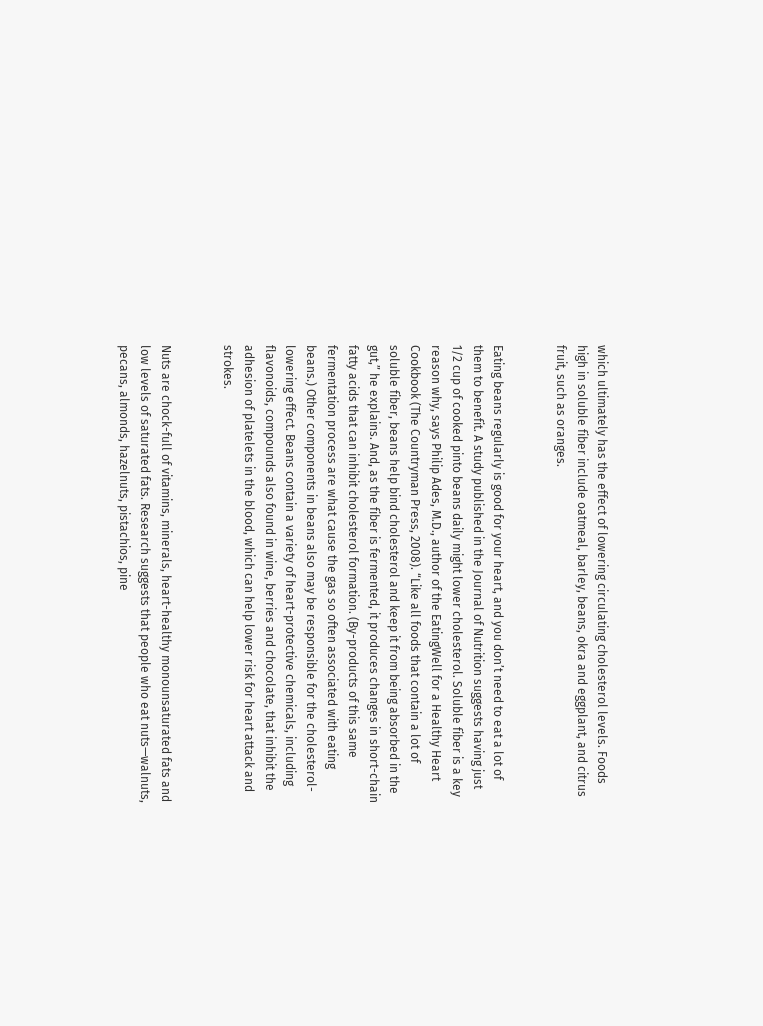which ultimately has the effect of lowering circulating cholesterol levels. Foods high in soluble fiber include oatmeal, barley, beans, okra and eggplant, and citrus fruit, such as oranges.


Eating beans regularly is good for your heart, and you don’t need to eat a lot of them to benefit. A study published in the Journal of Nutrition suggests having just 1/2 cup of cooked pinto beans daily might lower cholesterol. Soluble fiber is a key reason why, says Philip Ades, M.D., author of the EatingWell for a Healthy Heart Cookbook (The Countryman Press, 2008). “Like all foods that contain a lot of soluble fiber, beans help bind cholesterol and keep it from being absorbed in the gut,” he explains. And, as the fiber is fermented, it produces changes in short-chain fatty acids that can inhibit cholesterol formation. (By-products of this same fermentation process are what cause the gas so often associated with eating beans.) Other components in beans also may be responsible for the cholesterol-lowering effect. Beans contain a variety of heart-protective chemicals, including flavonoids, compounds also found in wine, berries and chocolate, that inhibit the adhesion of platelets in the blood, which can help lower risk for heart attack and strokes.


Nuts are chock-full of vitamins, minerals, heart-healthy monounsaturated fats and low levels of saturated fats. Research suggests that people who eat nuts—walnuts, pecans, almonds, hazelnuts, pistachios, pine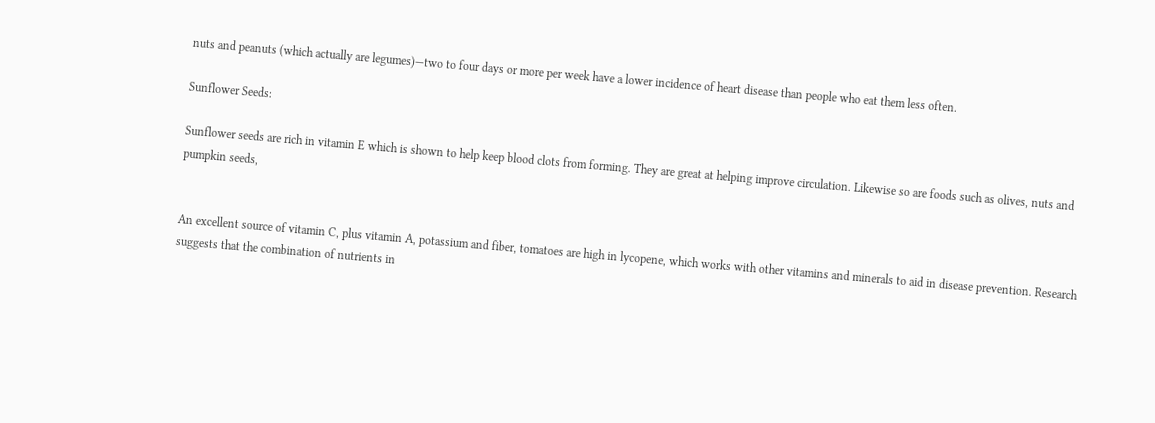nuts and peanuts (which actually are legumes)—two to four days or more per week have a lower incidence of heart disease than people who eat them less often.

Sunflower Seeds:

Sunflower seeds are rich in vitamin E which is shown to help keep blood clots from forming. They are great at helping improve circulation. Likewise so are foods such as olives, nuts and pumpkin seeds,


An excellent source of vitamin C, plus vitamin A, potassium and fiber, tomatoes are high in lycopene, which works with other vitamins and minerals to aid in disease prevention. Research suggests that the combination of nutrients in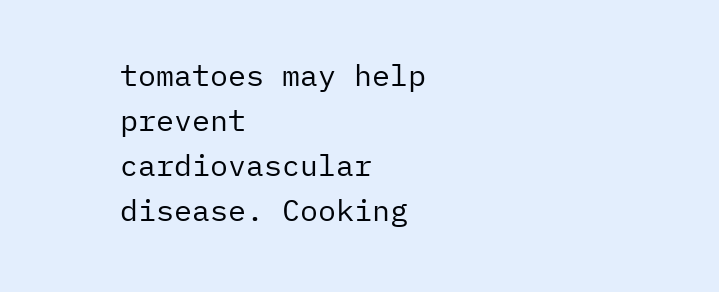tomatoes may help prevent cardiovascular disease. Cooking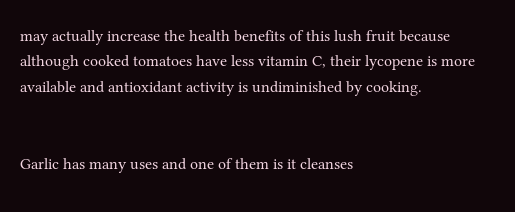may actually increase the health benefits of this lush fruit because although cooked tomatoes have less vitamin C, their lycopene is more available and antioxidant activity is undiminished by cooking.


Garlic has many uses and one of them is it cleanses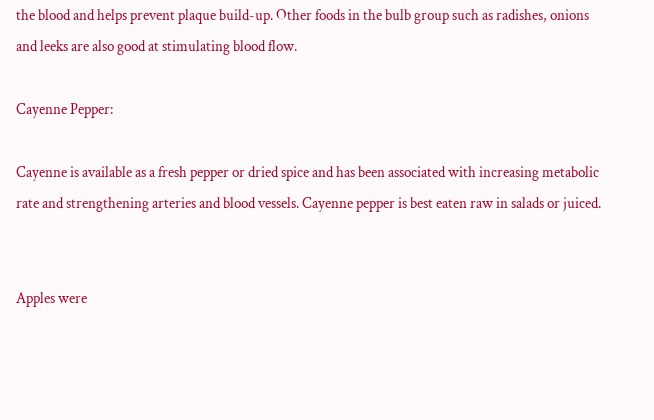the blood and helps prevent plaque build-up. Other foods in the bulb group such as radishes, onions and leeks are also good at stimulating blood flow.

Cayenne Pepper:

Cayenne is available as a fresh pepper or dried spice and has been associated with increasing metabolic rate and strengthening arteries and blood vessels. Cayenne pepper is best eaten raw in salads or juiced.


Apples were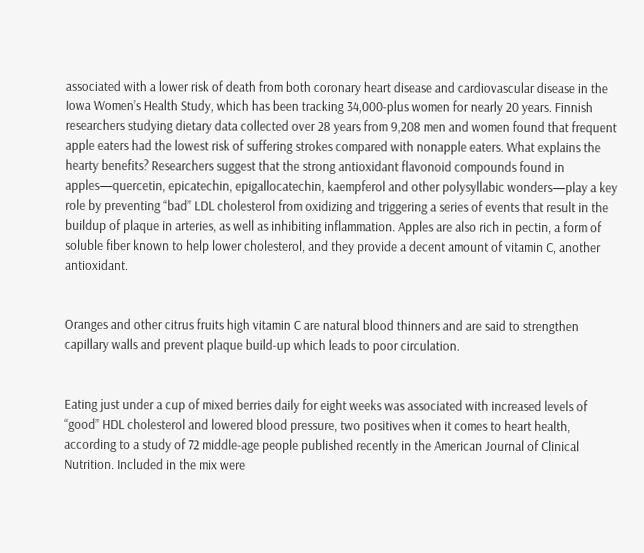associated with a lower risk of death from both coronary heart disease and cardiovascular disease in the Iowa Women’s Health Study, which has been tracking 34,000-plus women for nearly 20 years. Finnish researchers studying dietary data collected over 28 years from 9,208 men and women found that frequent apple eaters had the lowest risk of suffering strokes compared with nonapple eaters. What explains the hearty benefits? Researchers suggest that the strong antioxidant flavonoid compounds found in apples—quercetin, epicatechin, epigallocatechin, kaempferol and other polysyllabic wonders—play a key role by preventing “bad” LDL cholesterol from oxidizing and triggering a series of events that result in the buildup of plaque in arteries, as well as inhibiting inflammation. Apples are also rich in pectin, a form of soluble fiber known to help lower cholesterol, and they provide a decent amount of vitamin C, another antioxidant.


Oranges and other citrus fruits high vitamin C are natural blood thinners and are said to strengthen capillary walls and prevent plaque build-up which leads to poor circulation.


Eating just under a cup of mixed berries daily for eight weeks was associated with increased levels of “good” HDL cholesterol and lowered blood pressure, two positives when it comes to heart health, according to a study of 72 middle-age people published recently in the American Journal of Clinical Nutrition. Included in the mix were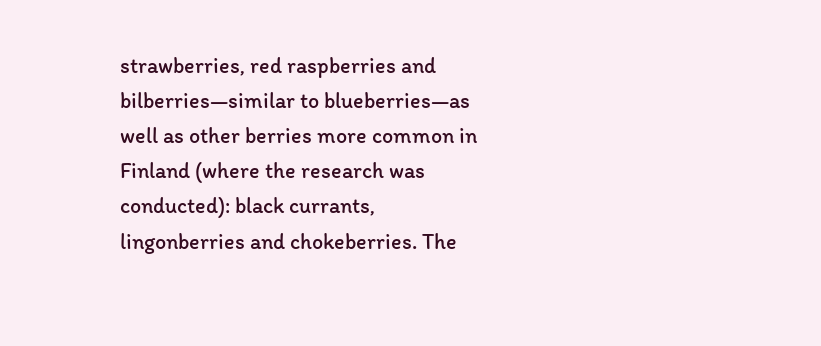strawberries, red raspberries and bilberries—similar to blueberries—as well as other berries more common in Finland (where the research was conducted): black currants, lingonberries and chokeberries. The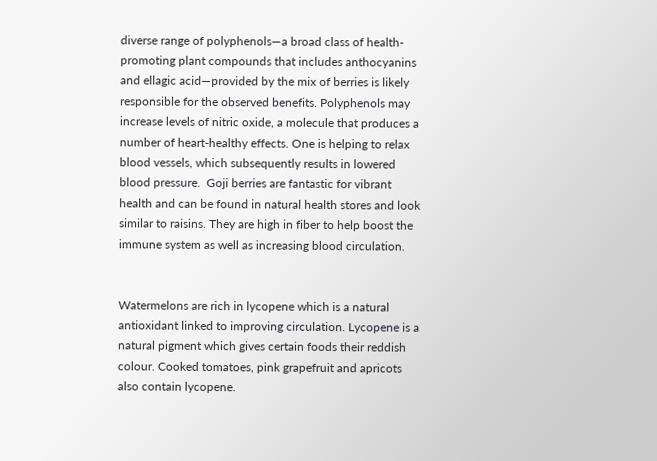diverse range of polyphenols—a broad class of health-promoting plant compounds that includes anthocyanins and ellagic acid—provided by the mix of berries is likely responsible for the observed benefits. Polyphenols may increase levels of nitric oxide, a molecule that produces a number of heart-healthy effects. One is helping to relax blood vessels, which subsequently results in lowered blood pressure.  Goji berries are fantastic for vibrant health and can be found in natural health stores and look similar to raisins. They are high in fiber to help boost the immune system as well as increasing blood circulation.


Watermelons are rich in lycopene which is a natural antioxidant linked to improving circulation. Lycopene is a natural pigment which gives certain foods their reddish colour. Cooked tomatoes, pink grapefruit and apricots also contain lycopene.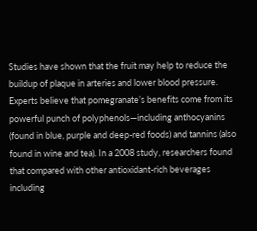Studies have shown that the fruit may help to reduce the buildup of plaque in arteries and lower blood pressure. Experts believe that pomegranate’s benefits come from its powerful punch of polyphenols—including anthocyanins (found in blue, purple and deep-red foods) and tannins (also found in wine and tea). In a 2008 study, researchers found that compared with other antioxidant-rich beverages including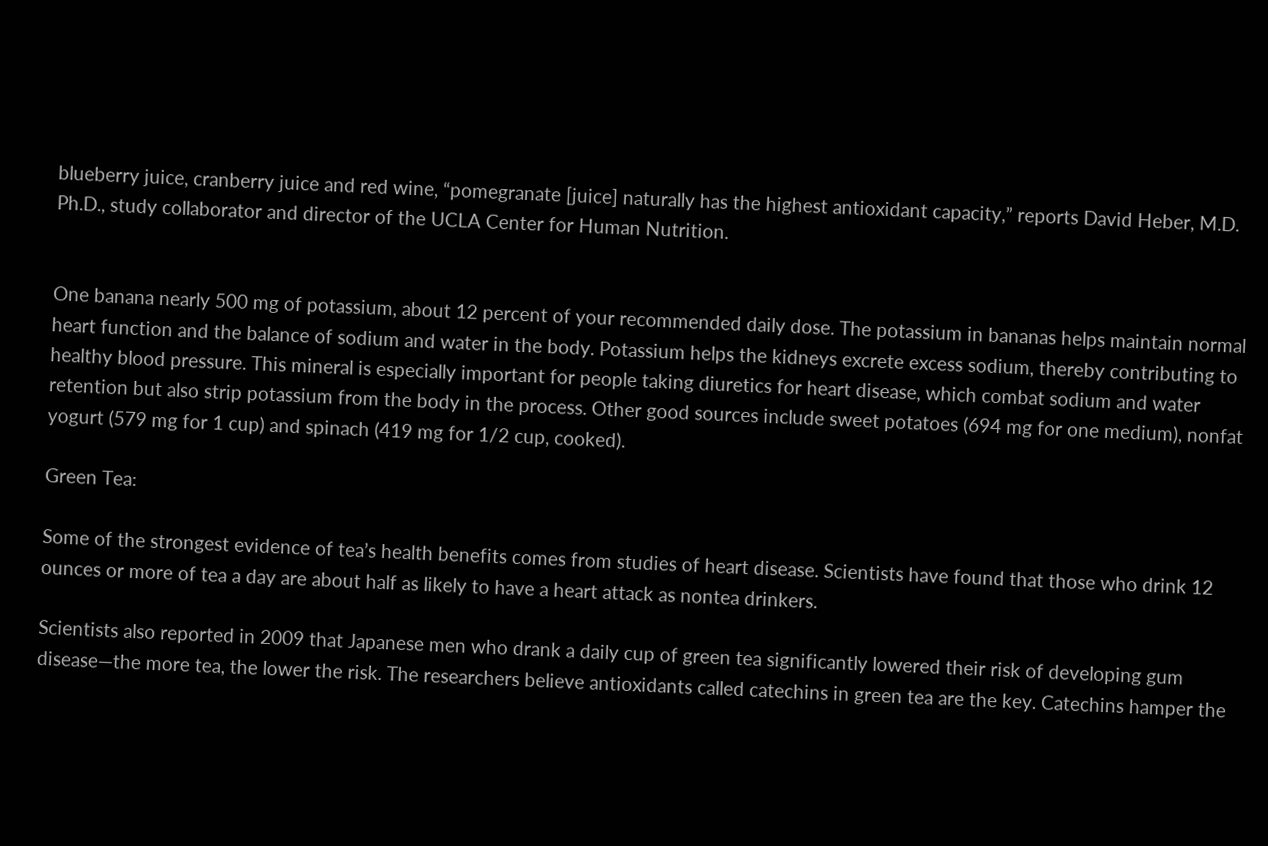blueberry juice, cranberry juice and red wine, “pomegranate [juice] naturally has the highest antioxidant capacity,” reports David Heber, M.D. Ph.D., study collaborator and director of the UCLA Center for Human Nutrition.


One banana nearly 500 mg of potassium, about 12 percent of your recommended daily dose. The potassium in bananas helps maintain normal heart function and the balance of sodium and water in the body. Potassium helps the kidneys excrete excess sodium, thereby contributing to healthy blood pressure. This mineral is especially important for people taking diuretics for heart disease, which combat sodium and water retention but also strip potassium from the body in the process. Other good sources include sweet potatoes (694 mg for one medium), nonfat yogurt (579 mg for 1 cup) and spinach (419 mg for 1/2 cup, cooked).

Green Tea:

Some of the strongest evidence of tea’s health benefits comes from studies of heart disease. Scientists have found that those who drink 12 ounces or more of tea a day are about half as likely to have a heart attack as nontea drinkers.

Scientists also reported in 2009 that Japanese men who drank a daily cup of green tea significantly lowered their risk of developing gum disease—the more tea, the lower the risk. The researchers believe antioxidants called catechins in green tea are the key. Catechins hamper the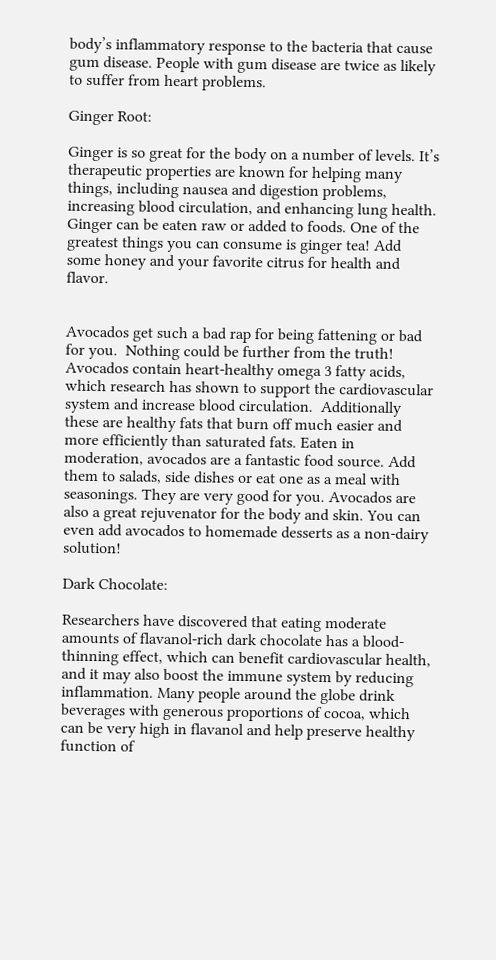body’s inflammatory response to the bacteria that cause gum disease. People with gum disease are twice as likely to suffer from heart problems.

Ginger Root:

Ginger is so great for the body on a number of levels. It’s therapeutic properties are known for helping many things, including nausea and digestion problems, increasing blood circulation, and enhancing lung health. Ginger can be eaten raw or added to foods. One of the greatest things you can consume is ginger tea! Add some honey and your favorite citrus for health and flavor.


Avocados get such a bad rap for being fattening or bad for you.  Nothing could be further from the truth! Avocados contain heart-healthy omega 3 fatty acids, which research has shown to support the cardiovascular system and increase blood circulation.  Additionally these are healthy fats that burn off much easier and more efficiently than saturated fats. Eaten in moderation, avocados are a fantastic food source. Add them to salads, side dishes or eat one as a meal with seasonings. They are very good for you. Avocados are also a great rejuvenator for the body and skin. You can even add avocados to homemade desserts as a non-dairy solution!

Dark Chocolate:

Researchers have discovered that eating moderate amounts of flavanol-rich dark chocolate has a blood-thinning effect, which can benefit cardiovascular health, and it may also boost the immune system by reducing inflammation. Many people around the globe drink beverages with generous proportions of cocoa, which can be very high in flavanol and help preserve healthy function of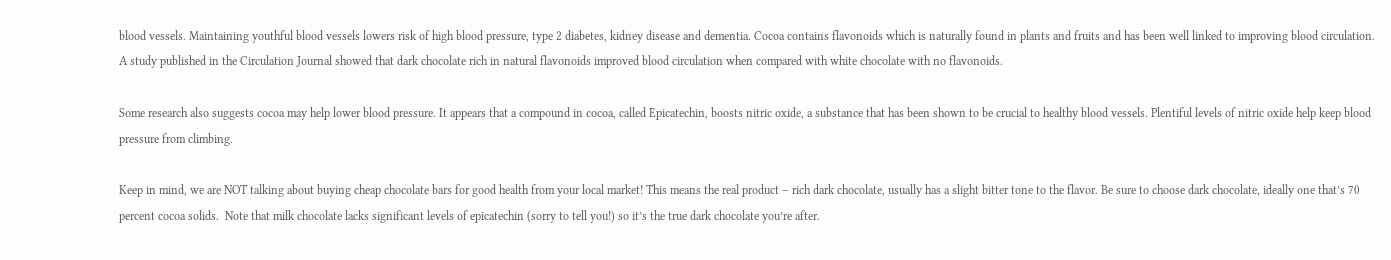blood vessels. Maintaining youthful blood vessels lowers risk of high blood pressure, type 2 diabetes, kidney disease and dementia. Cocoa contains flavonoids which is naturally found in plants and fruits and has been well linked to improving blood circulation. A study published in the Circulation Journal showed that dark chocolate rich in natural flavonoids improved blood circulation when compared with white chocolate with no flavonoids.

Some research also suggests cocoa may help lower blood pressure. It appears that a compound in cocoa, called Epicatechin, boosts nitric oxide, a substance that has been shown to be crucial to healthy blood vessels. Plentiful levels of nitric oxide help keep blood pressure from climbing.

Keep in mind, we are NOT talking about buying cheap chocolate bars for good health from your local market! This means the real product – rich dark chocolate, usually has a slight bitter tone to the flavor. Be sure to choose dark chocolate, ideally one that’s 70 percent cocoa solids.  Note that milk chocolate lacks significant levels of epicatechin (sorry to tell you!) so it’s the true dark chocolate you’re after.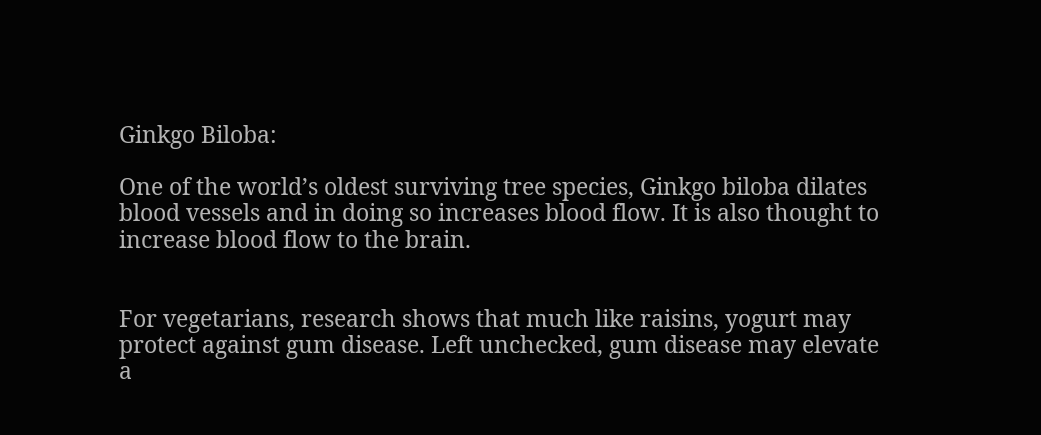Ginkgo Biloba:

One of the world’s oldest surviving tree species, Ginkgo biloba dilates blood vessels and in doing so increases blood flow. It is also thought to increase blood flow to the brain.


For vegetarians, research shows that much like raisins, yogurt may protect against gum disease. Left unchecked, gum disease may elevate a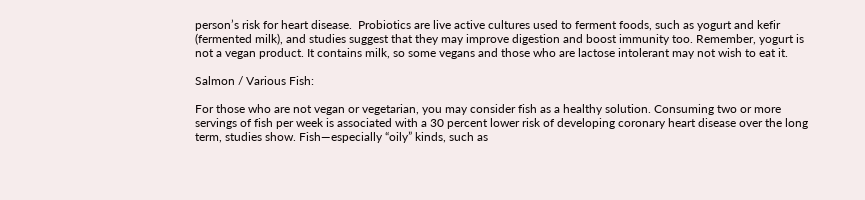person’s risk for heart disease.  Probiotics are live active cultures used to ferment foods, such as yogurt and kefir (fermented milk), and studies suggest that they may improve digestion and boost immunity too. Remember, yogurt is not a vegan product. It contains milk, so some vegans and those who are lactose intolerant may not wish to eat it.

Salmon / Various Fish:

For those who are not vegan or vegetarian, you may consider fish as a healthy solution. Consuming two or more servings of fish per week is associated with a 30 percent lower risk of developing coronary heart disease over the long term, studies show. Fish—especially “oily” kinds, such as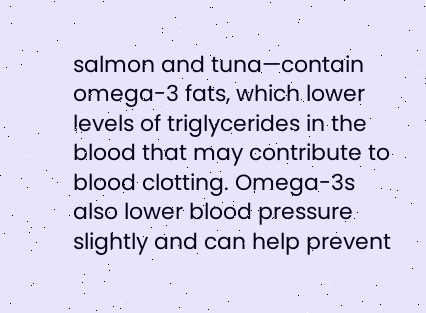salmon and tuna—contain omega-3 fats, which lower levels of triglycerides in the blood that may contribute to blood clotting. Omega-3s also lower blood pressure slightly and can help prevent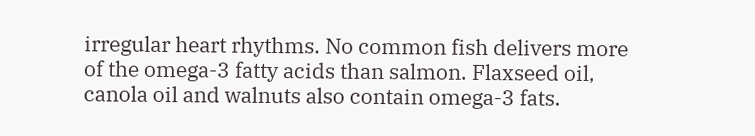irregular heart rhythms. No common fish delivers more of the omega-3 fatty acids than salmon. Flaxseed oil, canola oil and walnuts also contain omega-3 fats.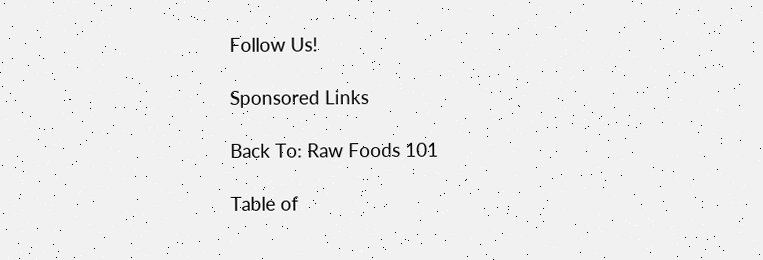Follow Us!

Sponsored Links

Back To: Raw Foods 101

Table of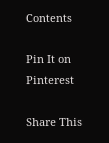Contents

Pin It on Pinterest

Share This